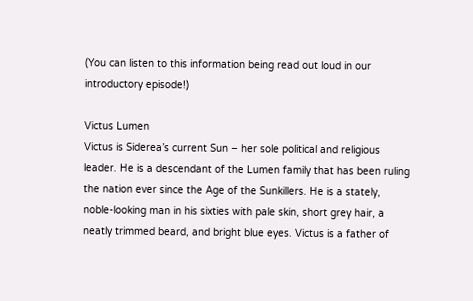(You can listen to this information being read out loud in our introductory episode!)

Victus Lumen
Victus is Siderea’s current Sun – her sole political and religious leader. He is a descendant of the Lumen family that has been ruling the nation ever since the Age of the Sunkillers. He is a stately, noble-looking man in his sixties with pale skin, short grey hair, a neatly trimmed beard, and bright blue eyes. Victus is a father of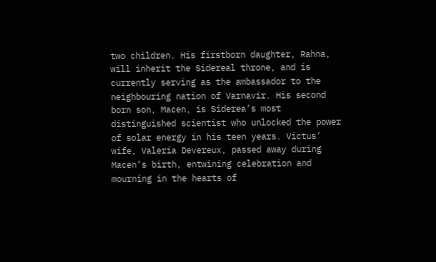two children. His firstborn daughter, Rahna, will inherit the Sidereal throne, and is currently serving as the ambassador to the neighbouring nation of Varnavir. His second born son, Macen, is Siderea’s most distinguished scientist who unlocked the power of solar energy in his teen years. Victus’ wife, Valeria Devereux, passed away during Macen’s birth, entwining celebration and mourning in the hearts of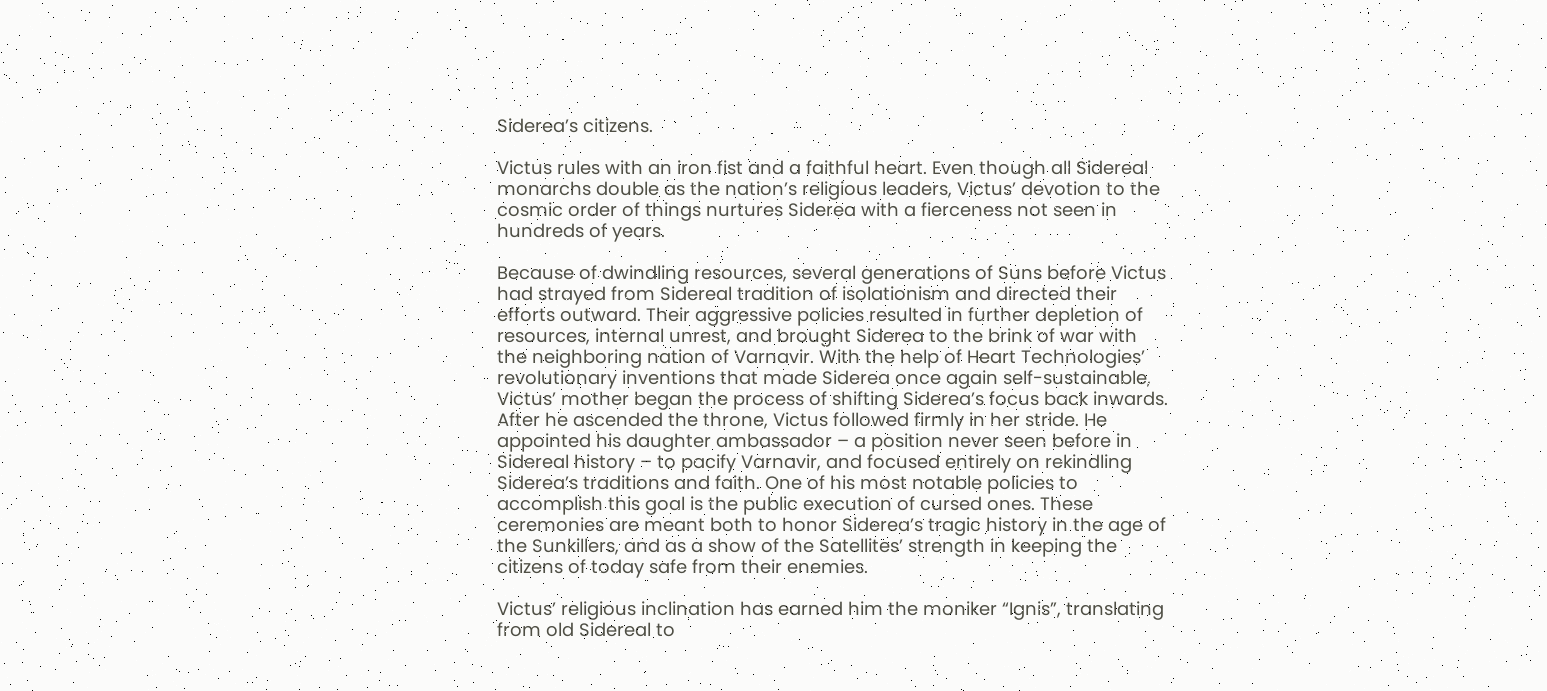Siderea’s citizens.

Victus rules with an iron fist and a faithful heart. Even though all Sidereal monarchs double as the nation’s religious leaders, Victus’ devotion to the cosmic order of things nurtures Siderea with a fierceness not seen in hundreds of years.

Because of dwindling resources, several generations of Suns before Victus had strayed from Sidereal tradition of isolationism and directed their efforts outward. Their aggressive policies resulted in further depletion of resources, internal unrest, and brought Siderea to the brink of war with the neighboring nation of Varnavir. With the help of Heart Technologies’ revolutionary inventions that made Siderea once again self-sustainable, Victus’ mother began the process of shifting Siderea’s focus back inwards. After he ascended the throne, Victus followed firmly in her stride. He appointed his daughter ambassador – a position never seen before in Sidereal history – to pacify Varnavir, and focused entirely on rekindling Siderea’s traditions and faith. One of his most notable policies to accomplish this goal is the public execution of cursed ones. These ceremonies are meant both to honor Siderea’s tragic history in the age of the Sunkillers, and as a show of the Satellites’ strength in keeping the citizens of today safe from their enemies.

Victus’ religious inclination has earned him the moniker “Ignis”, translating from old Sidereal to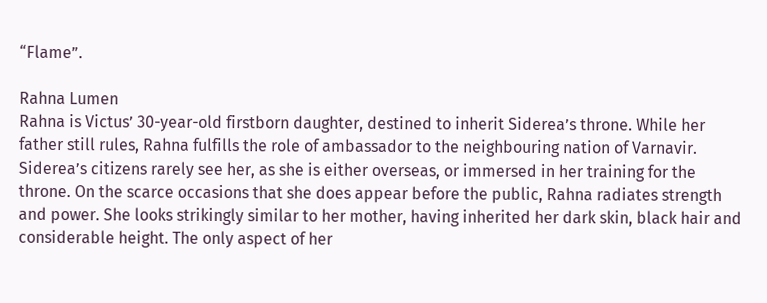“Flame”.

Rahna Lumen
Rahna is Victus’ 30-year-old firstborn daughter, destined to inherit Siderea’s throne. While her father still rules, Rahna fulfills the role of ambassador to the neighbouring nation of Varnavir. Siderea’s citizens rarely see her, as she is either overseas, or immersed in her training for the throne. On the scarce occasions that she does appear before the public, Rahna radiates strength and power. She looks strikingly similar to her mother, having inherited her dark skin, black hair and considerable height. The only aspect of her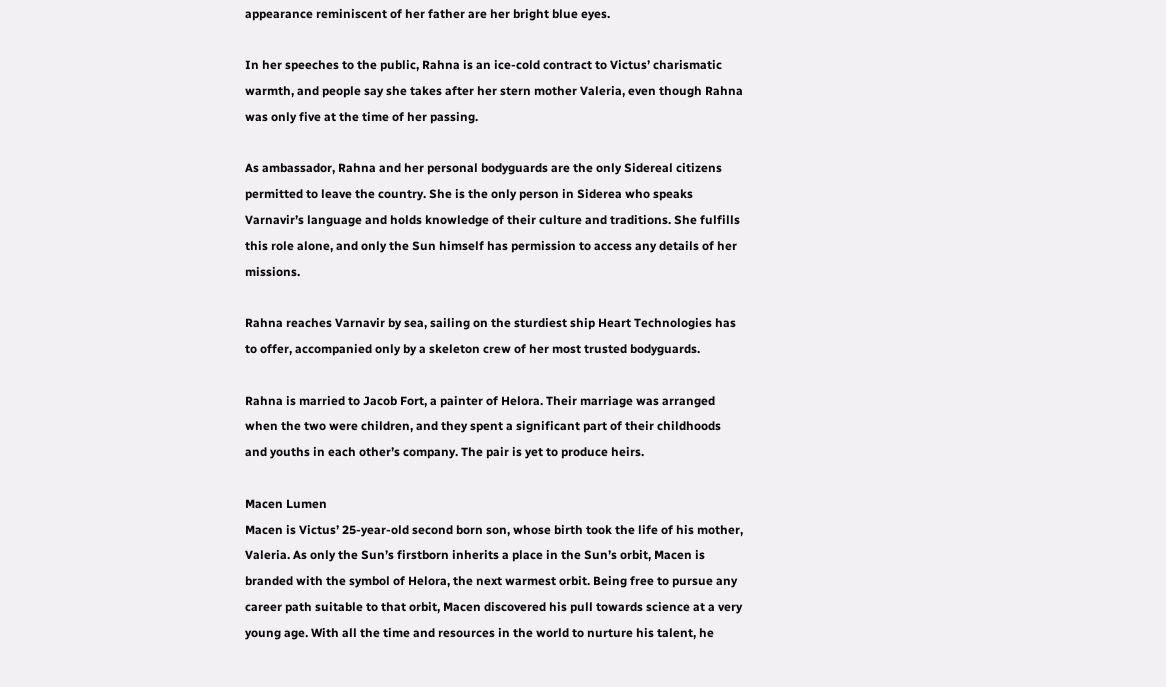appearance reminiscent of her father are her bright blue eyes.

In her speeches to the public, Rahna is an ice-cold contract to Victus’ charismatic warmth, and people say she takes after her stern mother Valeria, even though Rahna was only five at the time of her passing.

As ambassador, Rahna and her personal bodyguards are the only Sidereal citizens permitted to leave the country. She is the only person in Siderea who speaks Varnavir’s language and holds knowledge of their culture and traditions. She fulfills this role alone, and only the Sun himself has permission to access any details of her missions.

Rahna reaches Varnavir by sea, sailing on the sturdiest ship Heart Technologies has to offer, accompanied only by a skeleton crew of her most trusted bodyguards.

Rahna is married to Jacob Fort, a painter of Helora. Their marriage was arranged when the two were children, and they spent a significant part of their childhoods and youths in each other’s company. The pair is yet to produce heirs.

Macen Lumen
Macen is Victus’ 25-year-old second born son, whose birth took the life of his mother, Valeria. As only the Sun’s firstborn inherits a place in the Sun’s orbit, Macen is branded with the symbol of Helora, the next warmest orbit. Being free to pursue any career path suitable to that orbit, Macen discovered his pull towards science at a very young age. With all the time and resources in the world to nurture his talent, he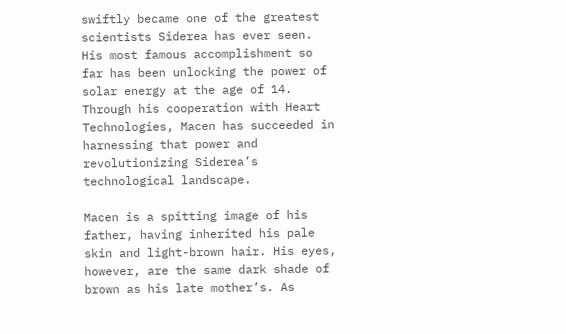swiftly became one of the greatest scientists Siderea has ever seen. His most famous accomplishment so far has been unlocking the power of solar energy at the age of 14. Through his cooperation with Heart Technologies, Macen has succeeded in harnessing that power and revolutionizing Siderea’s technological landscape.

Macen is a spitting image of his father, having inherited his pale skin and light-brown hair. His eyes, however, are the same dark shade of brown as his late mother’s. As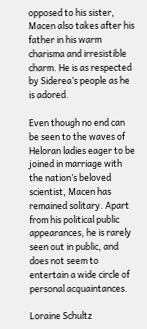opposed to his sister, Macen also takes after his father in his warm charisma and irresistible charm. He is as respected by Siderea’s people as he is adored.

Even though no end can be seen to the waves of Heloran ladies eager to be joined in marriage with the nation’s beloved scientist, Macen has remained solitary. Apart from his political public appearances, he is rarely seen out in public, and does not seem to entertain a wide circle of personal acquaintances.

Loraine Schultz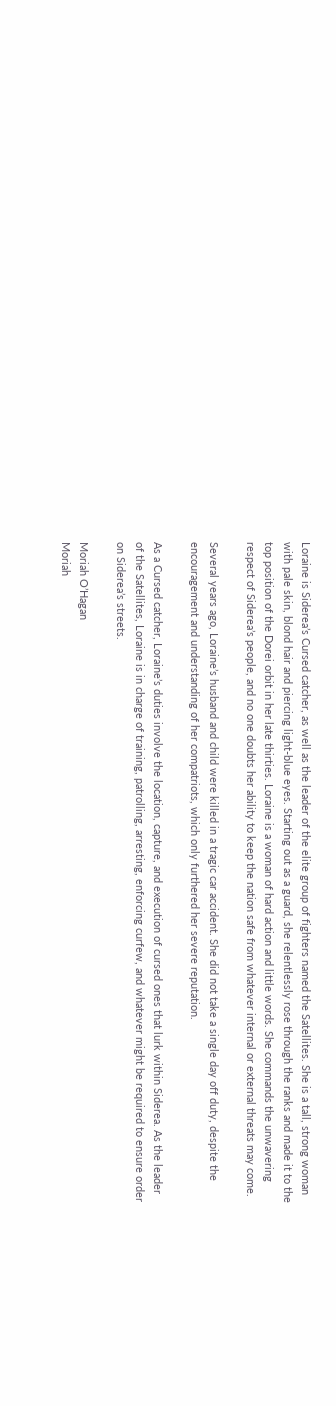Loraine is Siderea’s Cursed catcher, as well as the leader of the elite group of fighters named the Satellites. She is a tall, strong woman with pale skin, blond hair and piercing light-blue eyes. Starting out as a guard, she relentlessly rose through the ranks and made it to the top position of the Dorei orbit in her late thirties. Loraine is a woman of hard action and little words. She commands the unwavering respect of Siderea’s people, and no one doubts her ability to keep the nation safe from whatever internal or external threats may come.

Several years ago, Loraine’s husband and child were killed in a tragic car accident. She did not take a single day off duty, despite the encouragement and understanding of her compatriots, which only furthered her severe reputation.

As a Cursed catcher, Loraine’s duties involve the location, capture, and execution of cursed ones that lurk within Siderea. As the leader of the Satellites, Loraine is in charge of training, patrolling, arresting, enforcing curfew, and whatever might be required to ensure order on Siderea’s streets.

Moriah O’Hagan
Moriah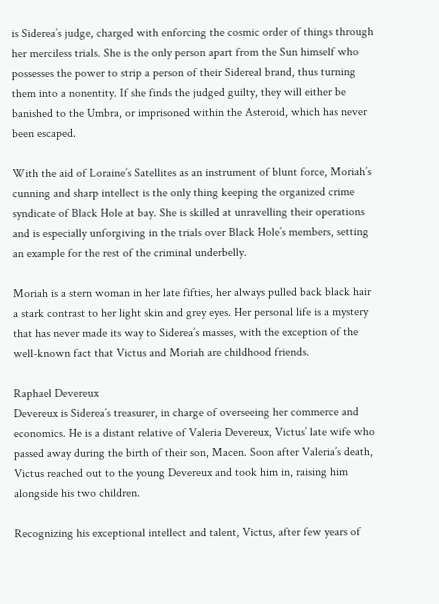is Siderea’s judge, charged with enforcing the cosmic order of things through her merciless trials. She is the only person apart from the Sun himself who possesses the power to strip a person of their Sidereal brand, thus turning them into a nonentity. If she finds the judged guilty, they will either be banished to the Umbra, or imprisoned within the Asteroid, which has never been escaped.

With the aid of Loraine’s Satellites as an instrument of blunt force, Moriah’s cunning and sharp intellect is the only thing keeping the organized crime syndicate of Black Hole at bay. She is skilled at unravelling their operations and is especially unforgiving in the trials over Black Hole’s members, setting an example for the rest of the criminal underbelly.

Moriah is a stern woman in her late fifties, her always pulled back black hair a stark contrast to her light skin and grey eyes. Her personal life is a mystery that has never made its way to Siderea’s masses, with the exception of the well-known fact that Victus and Moriah are childhood friends.

Raphael Devereux
Devereux is Siderea’s treasurer, in charge of overseeing her commerce and economics. He is a distant relative of Valeria Devereux, Victus’ late wife who passed away during the birth of their son, Macen. Soon after Valeria’s death, Victus reached out to the young Devereux and took him in, raising him alongside his two children.

Recognizing his exceptional intellect and talent, Victus, after few years of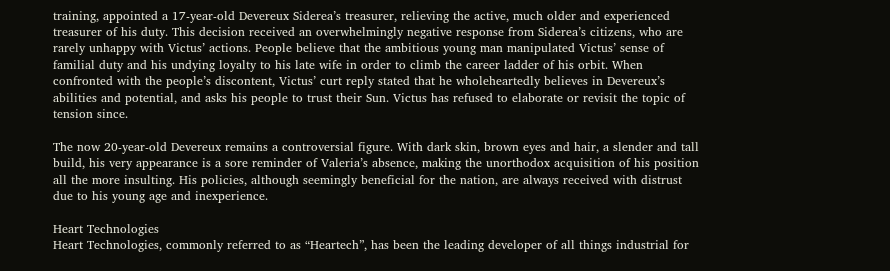training, appointed a 17-year-old Devereux Siderea’s treasurer, relieving the active, much older and experienced treasurer of his duty. This decision received an overwhelmingly negative response from Siderea’s citizens, who are rarely unhappy with Victus’ actions. People believe that the ambitious young man manipulated Victus’ sense of familial duty and his undying loyalty to his late wife in order to climb the career ladder of his orbit. When confronted with the people’s discontent, Victus’ curt reply stated that he wholeheartedly believes in Devereux’s abilities and potential, and asks his people to trust their Sun. Victus has refused to elaborate or revisit the topic of tension since.

The now 20-year-old Devereux remains a controversial figure. With dark skin, brown eyes and hair, a slender and tall build, his very appearance is a sore reminder of Valeria’s absence, making the unorthodox acquisition of his position all the more insulting. His policies, although seemingly beneficial for the nation, are always received with distrust due to his young age and inexperience.

Heart Technologies
Heart Technologies, commonly referred to as “Heartech”, has been the leading developer of all things industrial for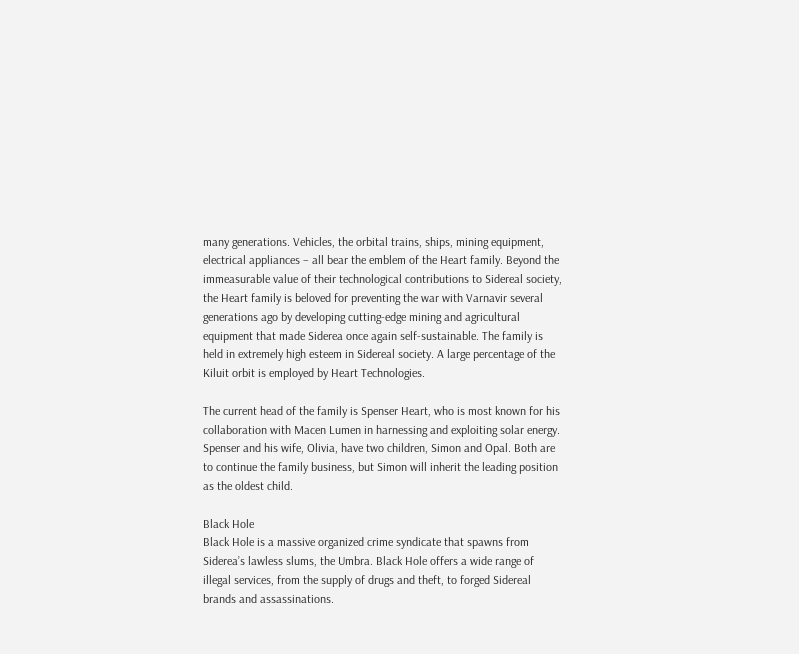many generations. Vehicles, the orbital trains, ships, mining equipment, electrical appliances – all bear the emblem of the Heart family. Beyond the immeasurable value of their technological contributions to Sidereal society, the Heart family is beloved for preventing the war with Varnavir several generations ago by developing cutting-edge mining and agricultural equipment that made Siderea once again self-sustainable. The family is held in extremely high esteem in Sidereal society. A large percentage of the Kiluit orbit is employed by Heart Technologies.

The current head of the family is Spenser Heart, who is most known for his collaboration with Macen Lumen in harnessing and exploiting solar energy.
Spenser and his wife, Olivia, have two children, Simon and Opal. Both are to continue the family business, but Simon will inherit the leading position as the oldest child.

Black Hole
Black Hole is a massive organized crime syndicate that spawns from Siderea’s lawless slums, the Umbra. Black Hole offers a wide range of illegal services, from the supply of drugs and theft, to forged Sidereal brands and assassinations.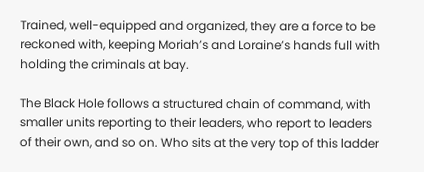Trained, well-equipped and organized, they are a force to be reckoned with, keeping Moriah’s and Loraine’s hands full with holding the criminals at bay.

The Black Hole follows a structured chain of command, with smaller units reporting to their leaders, who report to leaders of their own, and so on. Who sits at the very top of this ladder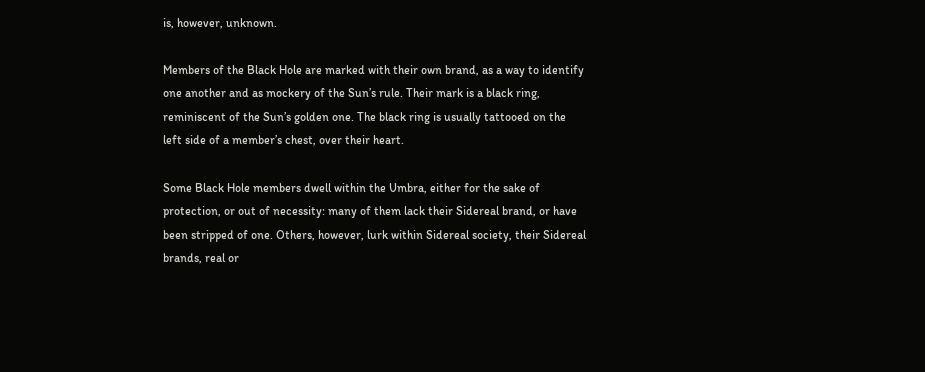is, however, unknown.

Members of the Black Hole are marked with their own brand, as a way to identify one another and as mockery of the Sun’s rule. Their mark is a black ring, reminiscent of the Sun’s golden one. The black ring is usually tattooed on the left side of a member’s chest, over their heart.

Some Black Hole members dwell within the Umbra, either for the sake of protection, or out of necessity: many of them lack their Sidereal brand, or have been stripped of one. Others, however, lurk within Sidereal society, their Sidereal brands, real or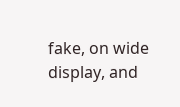fake, on wide display, and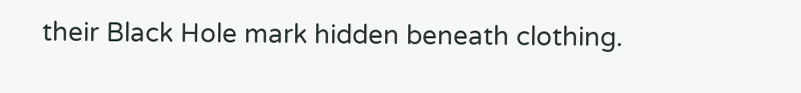their Black Hole mark hidden beneath clothing.